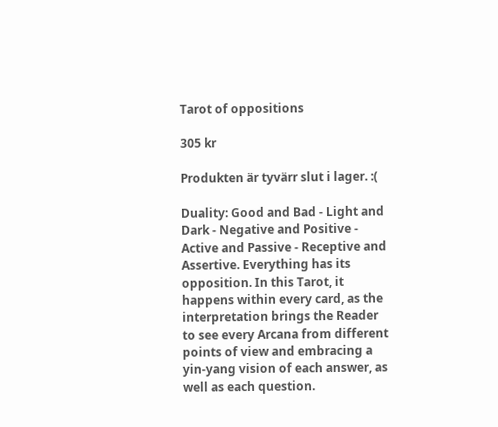Tarot of oppositions

305 kr

Produkten är tyvärr slut i lager. :(

Duality: Good and Bad - Light and Dark - Negative and Positive - Active and Passive - Receptive and Assertive. Everything has its opposition. In this Tarot, it happens within every card, as the interpretation brings the Reader to see every Arcana from different points of view and embracing a yin-yang vision of each answer, as well as each question.